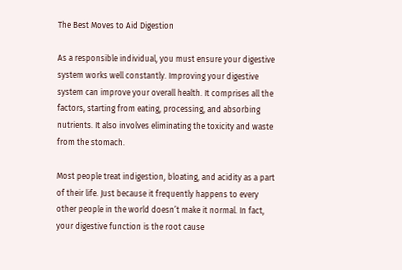The Best Moves to Aid Digestion

As a responsible individual, you must ensure your digestive system works well constantly. Improving your digestive system can improve your overall health. It comprises all the factors, starting from eating, processing, and absorbing nutrients. It also involves eliminating the toxicity and waste from the stomach.

Most people treat indigestion, bloating, and acidity as a part of their life. Just because it frequently happens to every other people in the world doesn’t make it normal. In fact, your digestive function is the root cause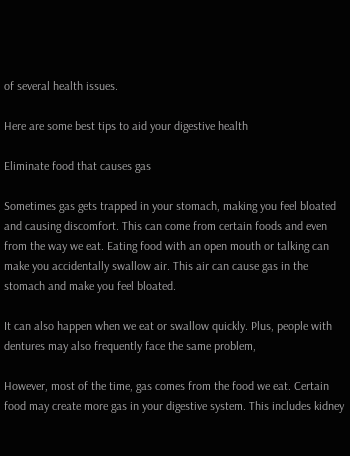of several health issues.

Here are some best tips to aid your digestive health

Eliminate food that causes gas

Sometimes gas gets trapped in your stomach, making you feel bloated and causing discomfort. This can come from certain foods and even from the way we eat. Eating food with an open mouth or talking can make you accidentally swallow air. This air can cause gas in the stomach and make you feel bloated.

It can also happen when we eat or swallow quickly. Plus, people with dentures may also frequently face the same problem,

However, most of the time, gas comes from the food we eat. Certain food may create more gas in your digestive system. This includes kidney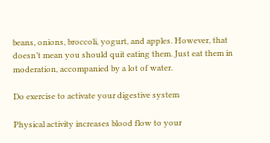beans, onions, broccoli, yogurt, and apples. However, that doesn’t mean you should quit eating them. Just eat them in moderation, accompanied by a lot of water.

Do exercise to activate your digestive system

Physical activity increases blood flow to your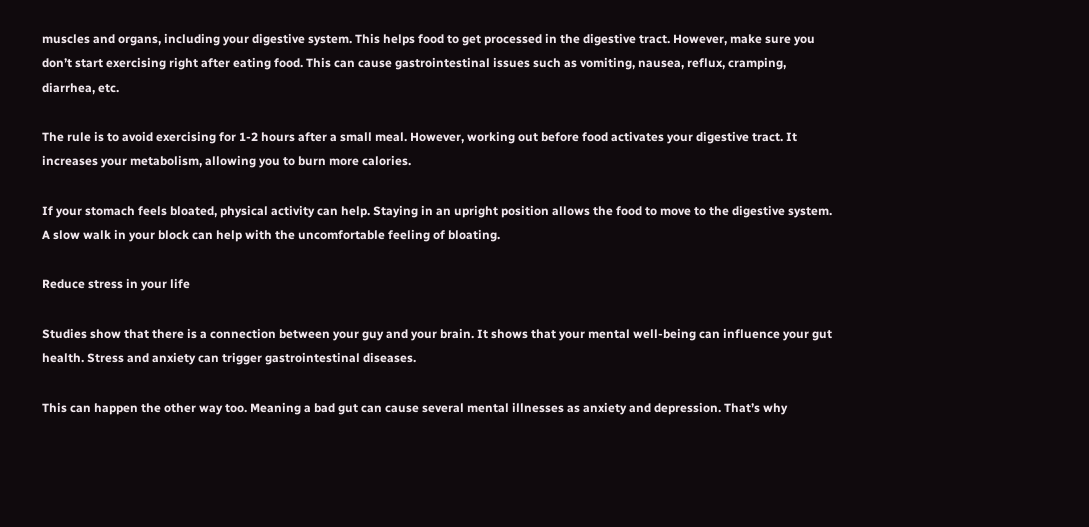muscles and organs, including your digestive system. This helps food to get processed in the digestive tract. However, make sure you don’t start exercising right after eating food. This can cause gastrointestinal issues such as vomiting, nausea, reflux, cramping, diarrhea, etc.

The rule is to avoid exercising for 1-2 hours after a small meal. However, working out before food activates your digestive tract. It increases your metabolism, allowing you to burn more calories.

If your stomach feels bloated, physical activity can help. Staying in an upright position allows the food to move to the digestive system. A slow walk in your block can help with the uncomfortable feeling of bloating.

Reduce stress in your life

Studies show that there is a connection between your guy and your brain. It shows that your mental well-being can influence your gut health. Stress and anxiety can trigger gastrointestinal diseases.

This can happen the other way too. Meaning a bad gut can cause several mental illnesses as anxiety and depression. That’s why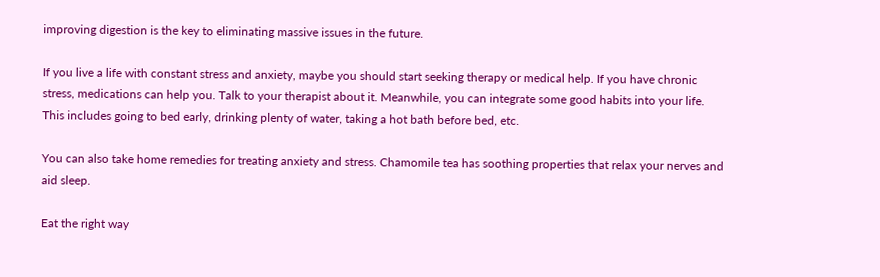improving digestion is the key to eliminating massive issues in the future.

If you live a life with constant stress and anxiety, maybe you should start seeking therapy or medical help. If you have chronic stress, medications can help you. Talk to your therapist about it. Meanwhile, you can integrate some good habits into your life. This includes going to bed early, drinking plenty of water, taking a hot bath before bed, etc.

You can also take home remedies for treating anxiety and stress. Chamomile tea has soothing properties that relax your nerves and aid sleep.

Eat the right way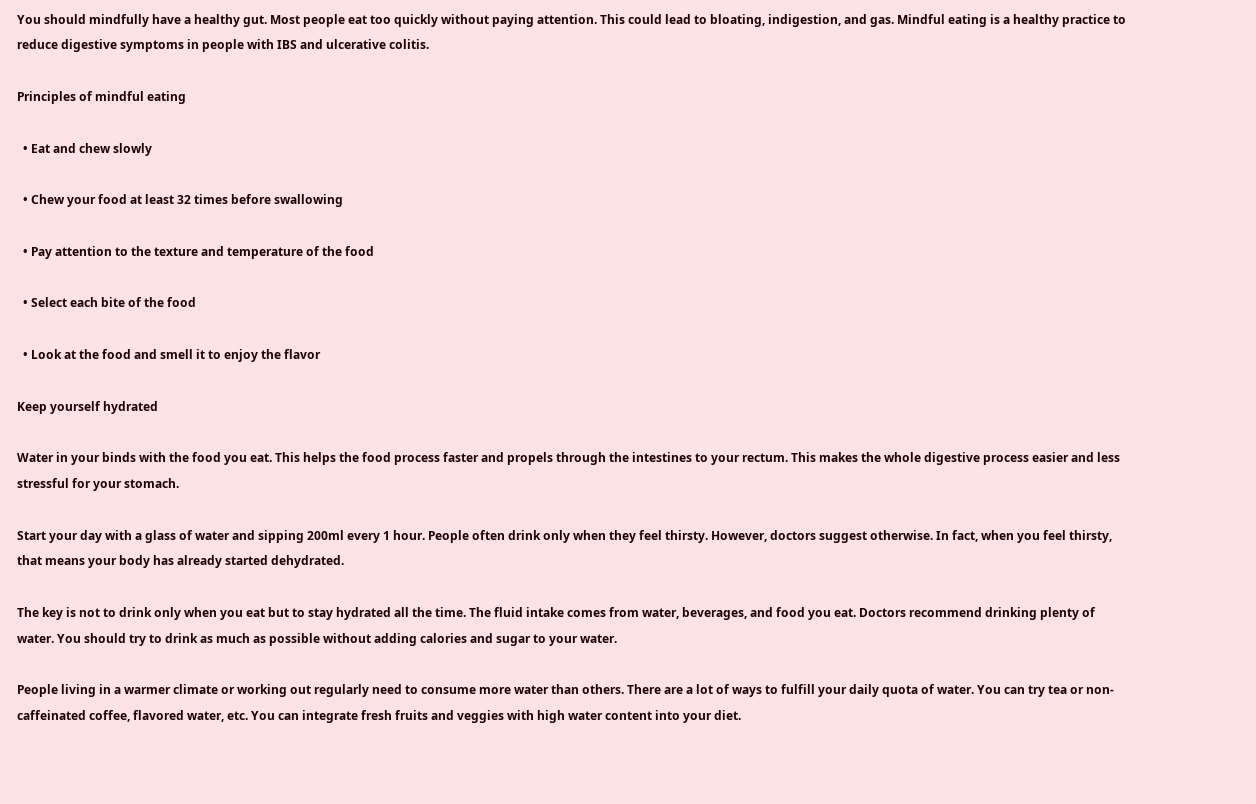You should mindfully have a healthy gut. Most people eat too quickly without paying attention. This could lead to bloating, indigestion, and gas. Mindful eating is a healthy practice to reduce digestive symptoms in people with IBS and ulcerative colitis.

Principles of mindful eating

  • Eat and chew slowly

  • Chew your food at least 32 times before swallowing

  • Pay attention to the texture and temperature of the food

  • Select each bite of the food

  • Look at the food and smell it to enjoy the flavor

Keep yourself hydrated

Water in your binds with the food you eat. This helps the food process faster and propels through the intestines to your rectum. This makes the whole digestive process easier and less stressful for your stomach.

Start your day with a glass of water and sipping 200ml every 1 hour. People often drink only when they feel thirsty. However, doctors suggest otherwise. In fact, when you feel thirsty, that means your body has already started dehydrated.

The key is not to drink only when you eat but to stay hydrated all the time. The fluid intake comes from water, beverages, and food you eat. Doctors recommend drinking plenty of water. You should try to drink as much as possible without adding calories and sugar to your water.

People living in a warmer climate or working out regularly need to consume more water than others. There are a lot of ways to fulfill your daily quota of water. You can try tea or non-caffeinated coffee, flavored water, etc. You can integrate fresh fruits and veggies with high water content into your diet.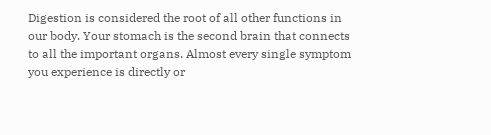Digestion is considered the root of all other functions in our body. Your stomach is the second brain that connects to all the important organs. Almost every single symptom you experience is directly or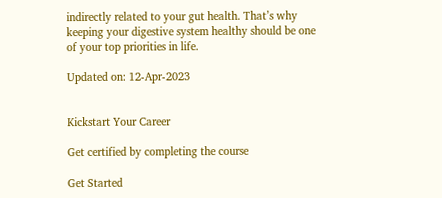indirectly related to your gut health. That’s why keeping your digestive system healthy should be one of your top priorities in life.

Updated on: 12-Apr-2023


Kickstart Your Career

Get certified by completing the course

Get Started